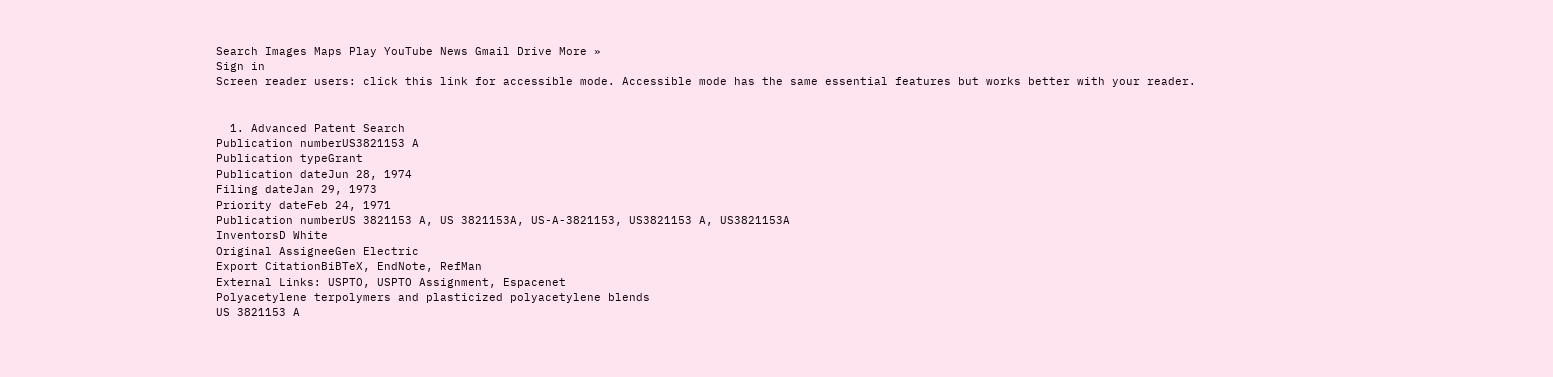Search Images Maps Play YouTube News Gmail Drive More »
Sign in
Screen reader users: click this link for accessible mode. Accessible mode has the same essential features but works better with your reader.


  1. Advanced Patent Search
Publication numberUS3821153 A
Publication typeGrant
Publication dateJun 28, 1974
Filing dateJan 29, 1973
Priority dateFeb 24, 1971
Publication numberUS 3821153 A, US 3821153A, US-A-3821153, US3821153 A, US3821153A
InventorsD White
Original AssigneeGen Electric
Export CitationBiBTeX, EndNote, RefMan
External Links: USPTO, USPTO Assignment, Espacenet
Polyacetylene terpolymers and plasticized polyacetylene blends
US 3821153 A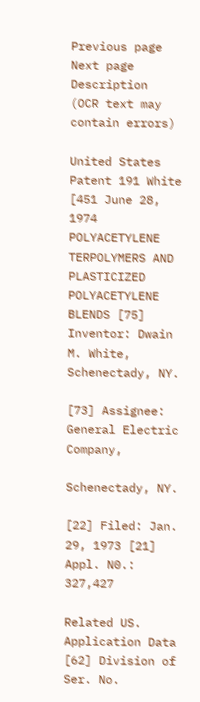Previous page
Next page
Description  (OCR text may contain errors)

United States Patent 191 White [451 June 28, 1974 POLYACETYLENE TERPOLYMERS AND PLASTICIZED POLYACETYLENE BLENDS [75] Inventor: Dwain M. White, Schenectady, NY.

[73] Assignee: General Electric Company,

Schenectady, NY.

[22] Filed: Jan. 29, 1973 [21] Appl. N0.: 327,427

Related US. Application Data [62] Division of Ser. No.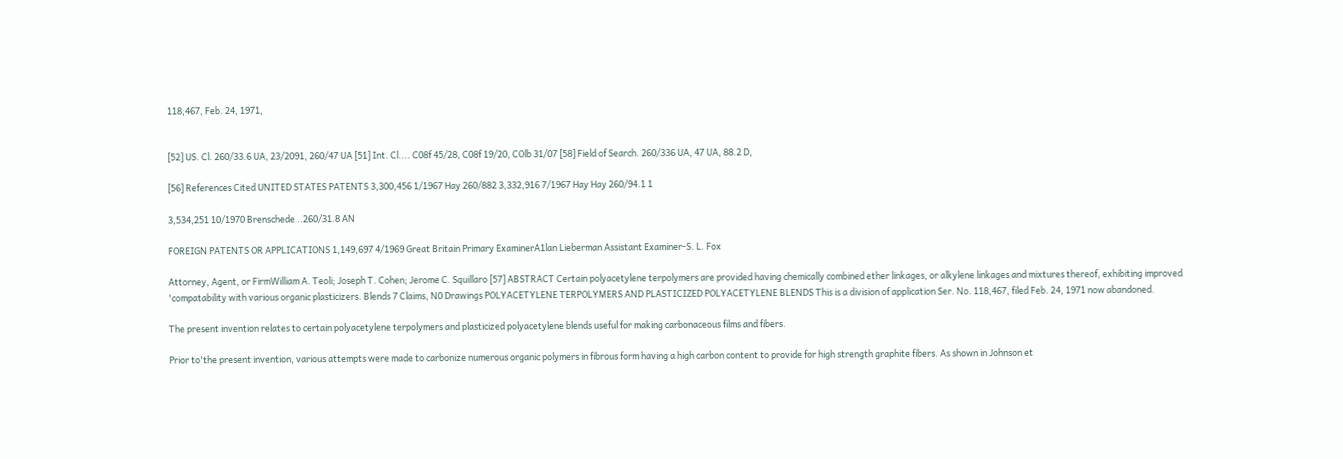118,467, Feb. 24, 1971,


[52] US. Cl. 260/33.6 UA, 23/2091, 260/47 UA [51] Int. Cl.... C08f 45/28, C08f 19/20, COlb 31/07 [58] Field of Search. 260/336 UA, 47 UA, 88.2 D,

[56] References Cited UNITED STATES PATENTS 3,300,456 1/1967 Hay 260/882 3,332,916 7/1967 Hay Hay 260/94.1 1

3,534,251 10/1970 Brenschede ..260/31.8 AN

FOREIGN PATENTS OR APPLICATIONS 1,149,697 4/1969 Great Britain Primary ExaminerA1lan Lieberman Assistant Examiner-S. L. Fox

Attorney, Agent, or FirmWilliam A. Teoli; Joseph T. Cohen; Jerome C. Squillaro [57] ABSTRACT Certain polyacetylene terpolymers are provided having chemically combined ether linkages, or alkylene linkages and mixtures thereof, exhibiting improved 'compatability with various organic plasticizers. Blends 7 Claims, N0 Drawings POLYACETYLENE TERPOLYMERS AND PLASTICIZED POLYACETYLENE BLENDS This is a division of application Ser. No. 118,467, filed Feb. 24, 1971 now abandoned.

The present invention relates to certain polyacetylene terpolymers and plasticized polyacetylene blends useful for making carbonaceous films and fibers.

Prior to'the present invention, various attempts were made to carbonize numerous organic polymers in fibrous form having a high carbon content to provide for high strength graphite fibers. As shown in Johnson et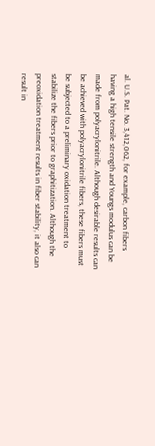al. U.S. Pat. No. 3,412,062, for example, carbon fibers having a high tensile strength and Youngs modulus can be made from polyacrylonitrile. Although desirable results can be achieved with polyacrylonitrile fibers, these fibers must be subjected to a preliminary oxidation treatment to stabilize the fibers prior to graphitization. Although the preoxidation treatment results in fiber stability, it also can result in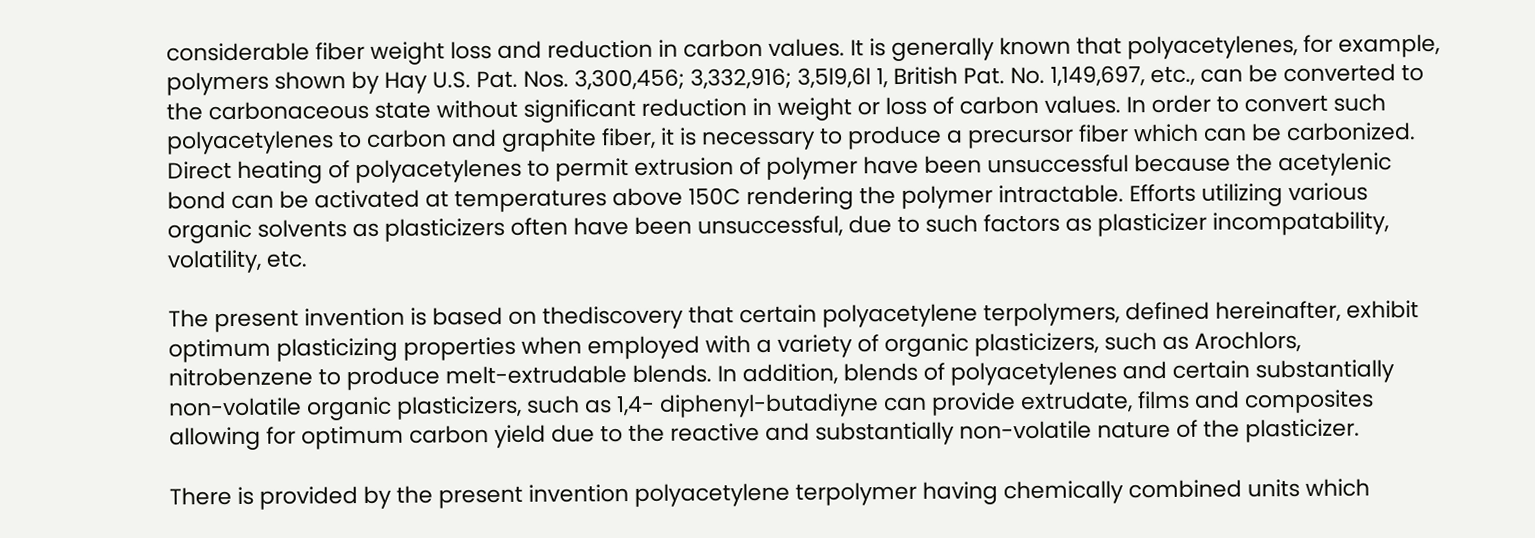considerable fiber weight loss and reduction in carbon values. It is generally known that polyacetylenes, for example, polymers shown by Hay U.S. Pat. Nos. 3,300,456; 3,332,916; 3,5l9,6l 1, British Pat. No. 1,149,697, etc., can be converted to the carbonaceous state without significant reduction in weight or loss of carbon values. In order to convert such polyacetylenes to carbon and graphite fiber, it is necessary to produce a precursor fiber which can be carbonized. Direct heating of polyacetylenes to permit extrusion of polymer have been unsuccessful because the acetylenic bond can be activated at temperatures above 150C rendering the polymer intractable. Efforts utilizing various organic solvents as plasticizers often have been unsuccessful, due to such factors as plasticizer incompatability, volatility, etc.

The present invention is based on thediscovery that certain polyacetylene terpolymers, defined hereinafter, exhibit optimum plasticizing properties when employed with a variety of organic plasticizers, such as Arochlors, nitrobenzene to produce melt-extrudable blends. In addition, blends of polyacetylenes and certain substantially non-volatile organic plasticizers, such as 1,4- diphenyl-butadiyne can provide extrudate, films and composites allowing for optimum carbon yield due to the reactive and substantially non-volatile nature of the plasticizer.

There is provided by the present invention polyacetylene terpolymer having chemically combined units which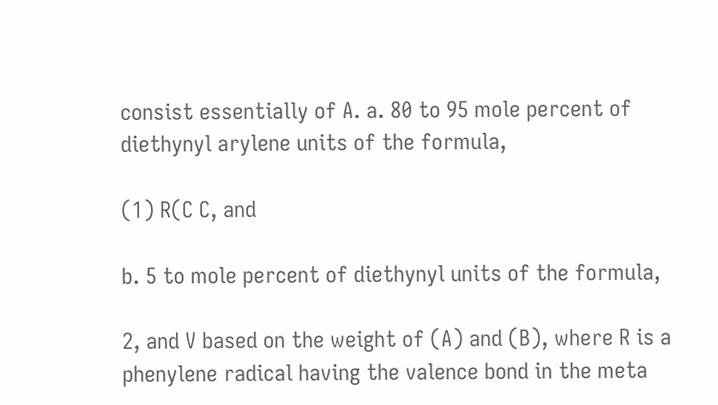consist essentially of A. a. 80 to 95 mole percent of diethynyl arylene units of the formula,

(1) R(C C, and

b. 5 to mole percent of diethynyl units of the formula,

2, and V based on the weight of (A) and (B), where R is a phenylene radical having the valence bond in the meta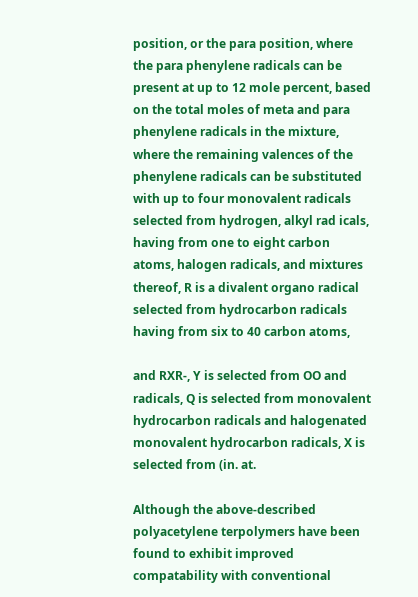position, or the para position, where the para phenylene radicals can be present at up to 12 mole percent, based on the total moles of meta and para phenylene radicals in the mixture, where the remaining valences of the phenylene radicals can be substituted with up to four monovalent radicals selected from hydrogen, alkyl rad icals, having from one to eight carbon atoms, halogen radicals, and mixtures thereof, R is a divalent organo radical selected from hydrocarbon radicals having from six to 40 carbon atoms,

and RXR-, Y is selected from OO and radicals, Q is selected from monovalent hydrocarbon radicals and halogenated monovalent hydrocarbon radicals, X is selected from (in. at.

Although the above-described polyacetylene terpolymers have been found to exhibit improved compatability with conventional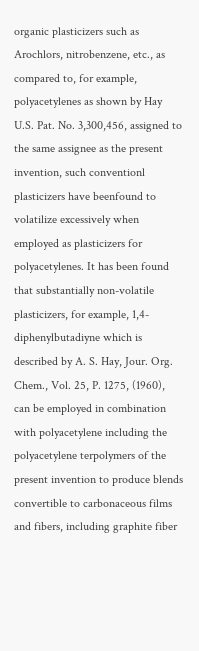organic plasticizers such as Arochlors, nitrobenzene, etc., as compared to, for example, polyacetylenes as shown by Hay U.S. Pat. No. 3,300,456, assigned to the same assignee as the present invention, such conventionl plasticizers have beenfound to volatilize excessively when employed as plasticizers for polyacetylenes. It has been found that substantially non-volatile plasticizers, for example, 1,4- diphenylbutadiyne which is described by A. S. Hay, Jour. Org. Chem., Vol. 25, P. 1275, (1960), can be employed in combination with polyacetylene including the polyacetylene terpolymers of the present invention to produce blends convertible to carbonaceous films and fibers, including graphite fiber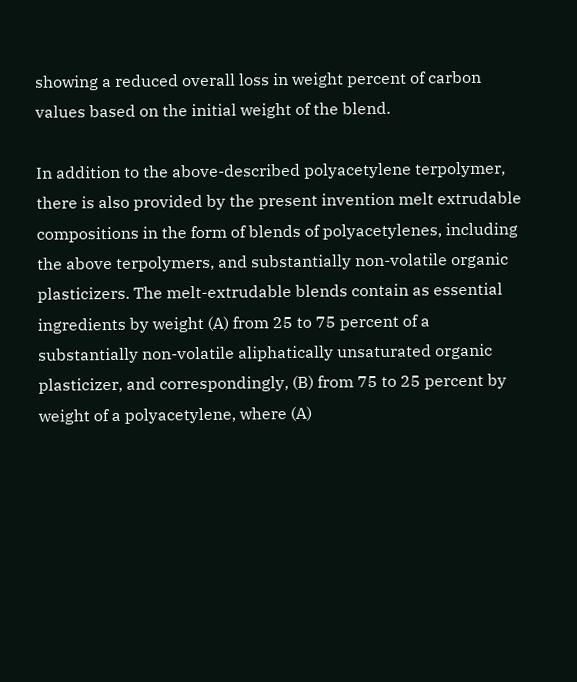showing a reduced overall loss in weight percent of carbon values based on the initial weight of the blend.

In addition to the above-described polyacetylene terpolymer, there is also provided by the present invention melt extrudable compositions in the form of blends of polyacetylenes, including the above terpolymers, and substantially non-volatile organic plasticizers. The melt-extrudable blends contain as essential ingredients by weight (A) from 25 to 75 percent of a substantially non-volatile aliphatically unsaturated organic plasticizer, and correspondingly, (B) from 75 to 25 percent by weight of a polyacetylene, where (A)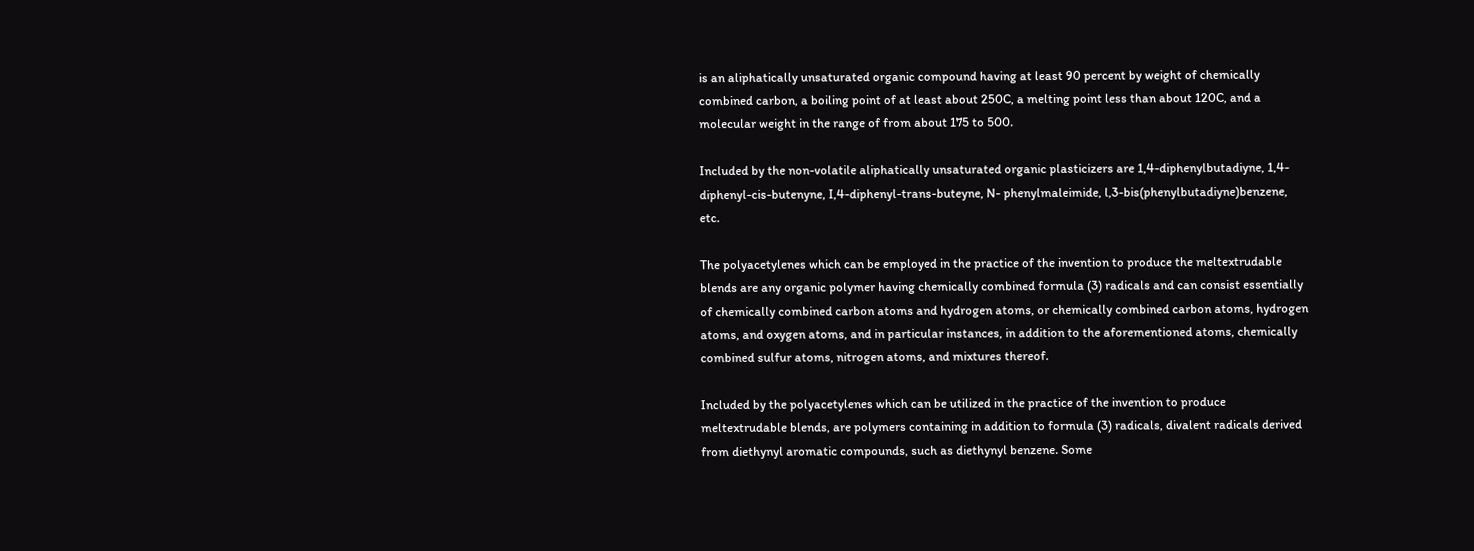is an aliphatically unsaturated organic compound having at least 90 percent by weight of chemically combined carbon, a boiling point of at least about 250C, a melting point less than about 120C, and a molecular weight in the range of from about 175 to 500.

Included by the non-volatile aliphatically unsaturated organic plasticizers are 1,4-diphenylbutadiyne, 1,4- diphenyl-cis-butenyne, I,4-diphenyl-trans-buteyne, N- phenylmaleimide, l,3-bis(phenylbutadiyne)benzene, etc.

The polyacetylenes which can be employed in the practice of the invention to produce the meltextrudable blends are any organic polymer having chemically combined formula (3) radicals and can consist essentially of chemically combined carbon atoms and hydrogen atoms, or chemically combined carbon atoms, hydrogen atoms, and oxygen atoms, and in particular instances, in addition to the aforementioned atoms, chemically combined sulfur atoms, nitrogen atoms, and mixtures thereof.

Included by the polyacetylenes which can be utilized in the practice of the invention to produce meltextrudable blends, are polymers containing in addition to formula (3) radicals, divalent radicals derived from diethynyl aromatic compounds, such as diethynyl benzene. Some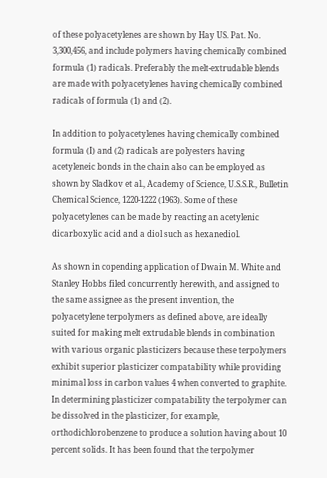of these polyacetylenes are shown by Hay US. Pat. No. 3,300,456, and include polymers having chemically combined formula (1) radicals. Preferably the melt-extrudable blends are made with polyacetylenes having chemically combined radicals of formula (1) and (2).

In addition to polyacetylenes having chemically combined formula (I) and (2) radicals are polyesters having acetyleneic bonds in the chain also can be employed as shown by Sladkov et al., Academy of Science, U.S.S.R., Bulletin Chemical Science, 1220-1222 (1963). Some of these polyacetylenes can be made by reacting an acetylenic dicarboxylic acid and a diol such as hexanediol.

As shown in copending application of Dwain M. White and Stanley Hobbs filed concurrently herewith, and assigned to the same assignee as the present invention, the polyacetylene terpolymers as defined above, are ideally suited for making melt extrudable blends in combination with various organic plasticizers because these terpolymers exhibit superior plasticizer compatability while providing minimal loss in carbon values 4 when converted to graphite. In determining plasticizer compatability the terpolymer can be dissolved in the plasticizer, for example, orthodichlorobenzene to produce a solution having about 10 percent solids. It has been found that the terpolymer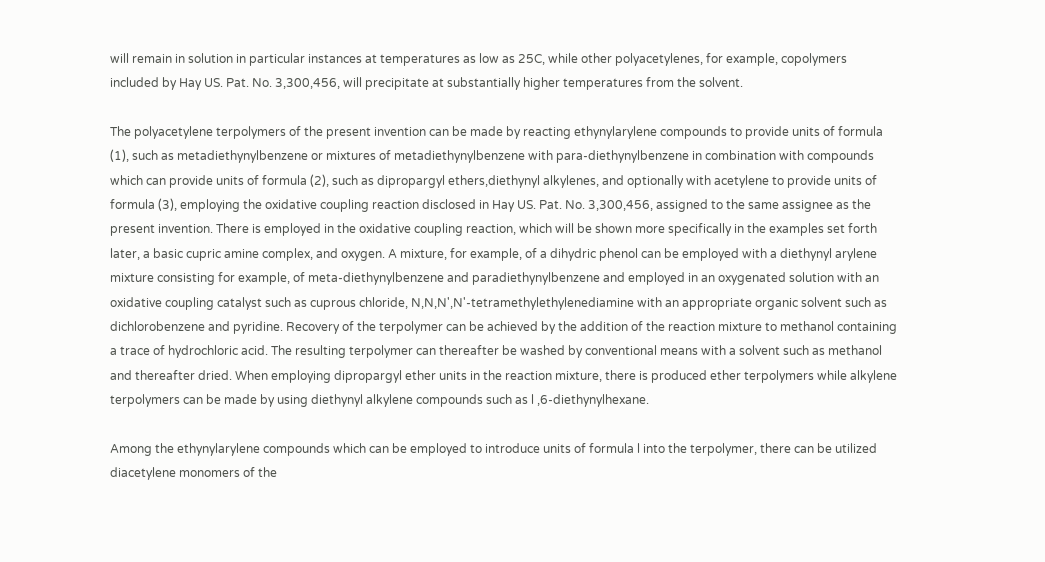will remain in solution in particular instances at temperatures as low as 25C, while other polyacetylenes, for example, copolymers included by Hay US. Pat. No. 3,300,456, will precipitate at substantially higher temperatures from the solvent.

The polyacetylene terpolymers of the present invention can be made by reacting ethynylarylene compounds to provide units of formula (1), such as metadiethynylbenzene or mixtures of metadiethynylbenzene with para-diethynylbenzene in combination with compounds which can provide units of formula (2), such as dipropargyl ethers,diethynyl alkylenes, and optionally with acetylene to provide units of formula (3), employing the oxidative coupling reaction disclosed in Hay US. Pat. No. 3,300,456, assigned to the same assignee as the present invention. There is employed in the oxidative coupling reaction, which will be shown more specifically in the examples set forth later, a basic cupric amine complex, and oxygen. A mixture, for example, of a dihydric phenol can be employed with a diethynyl arylene mixture consisting for example, of meta-diethynylbenzene and paradiethynylbenzene and employed in an oxygenated solution with an oxidative coupling catalyst such as cuprous chloride, N,N,N',N'-tetramethylethylenediamine with an appropriate organic solvent such as dichlorobenzene and pyridine. Recovery of the terpolymer can be achieved by the addition of the reaction mixture to methanol containing a trace of hydrochloric acid. The resulting terpolymer can thereafter be washed by conventional means with a solvent such as methanol and thereafter dried. When employing dipropargyl ether units in the reaction mixture, there is produced ether terpolymers while alkylene terpolymers can be made by using diethynyl alkylene compounds such as l ,6-diethynylhexane.

Among the ethynylarylene compounds which can be employed to introduce units of formula l into the terpolymer, there can be utilized diacetylene monomers of the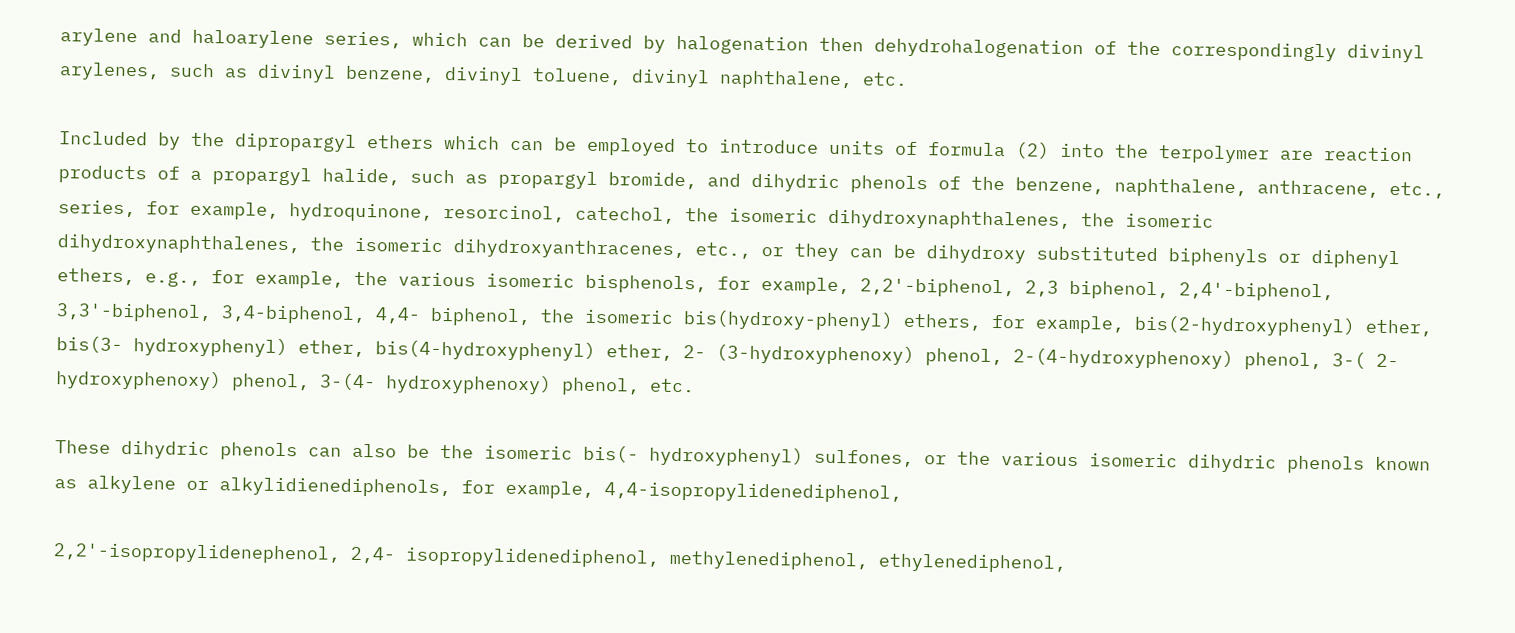arylene and haloarylene series, which can be derived by halogenation then dehydrohalogenation of the correspondingly divinyl arylenes, such as divinyl benzene, divinyl toluene, divinyl naphthalene, etc.

Included by the dipropargyl ethers which can be employed to introduce units of formula (2) into the terpolymer are reaction products of a propargyl halide, such as propargyl bromide, and dihydric phenols of the benzene, naphthalene, anthracene, etc., series, for example, hydroquinone, resorcinol, catechol, the isomeric dihydroxynaphthalenes, the isomeric dihydroxynaphthalenes, the isomeric dihydroxyanthracenes, etc., or they can be dihydroxy substituted biphenyls or diphenyl ethers, e.g., for example, the various isomeric bisphenols, for example, 2,2'-biphenol, 2,3 biphenol, 2,4'-biphenol, 3,3'-biphenol, 3,4-biphenol, 4,4- biphenol, the isomeric bis(hydroxy-phenyl) ethers, for example, bis(2-hydroxyphenyl) ether, bis(3- hydroxyphenyl) ether, bis(4-hydroxyphenyl) ether, 2- (3-hydroxyphenoxy) phenol, 2-(4-hydroxyphenoxy) phenol, 3-( 2-hydroxyphenoxy) phenol, 3-(4- hydroxyphenoxy) phenol, etc.

These dihydric phenols can also be the isomeric bis(- hydroxyphenyl) sulfones, or the various isomeric dihydric phenols known as alkylene or alkylidienediphenols, for example, 4,4-isopropylidenediphenol,

2,2'-isopropylidenephenol, 2,4- isopropylidenediphenol, methylenediphenol, ethylenediphenol,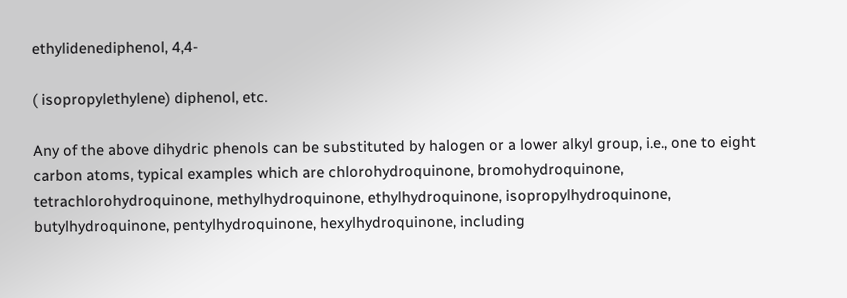ethylidenediphenol, 4,4-

( isopropylethylene) diphenol, etc.

Any of the above dihydric phenols can be substituted by halogen or a lower alkyl group, i.e., one to eight carbon atoms, typical examples which are chlorohydroquinone, bromohydroquinone, tetrachlorohydroquinone, methylhydroquinone, ethylhydroquinone, isopropylhydroquinone, butylhydroquinone, pentylhydroquinone, hexylhydroquinone, including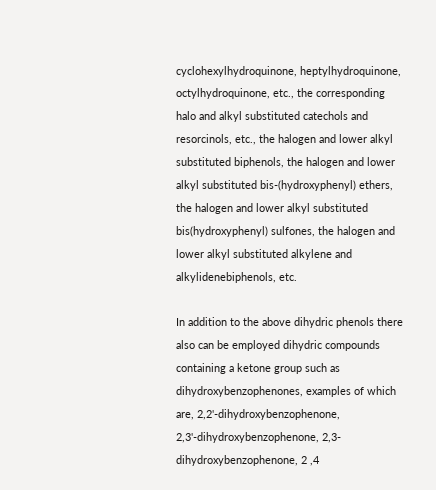cyclohexylhydroquinone, heptylhydroquinone, octylhydroquinone, etc., the corresponding halo and alkyl substituted catechols and resorcinols, etc., the halogen and lower alkyl substituted biphenols, the halogen and lower alkyl substituted bis-(hydroxyphenyl) ethers, the halogen and lower alkyl substituted bis(hydroxyphenyl) sulfones, the halogen and lower alkyl substituted alkylene and alkylidenebiphenols, etc.

In addition to the above dihydric phenols there also can be employed dihydric compounds containing a ketone group such as dihydroxybenzophenones, examples of which are, 2,2'-dihydroxybenzophenone, 2,3'-dihydroxybenzophenone, 2,3-dihydroxybenzophenone, 2 ,4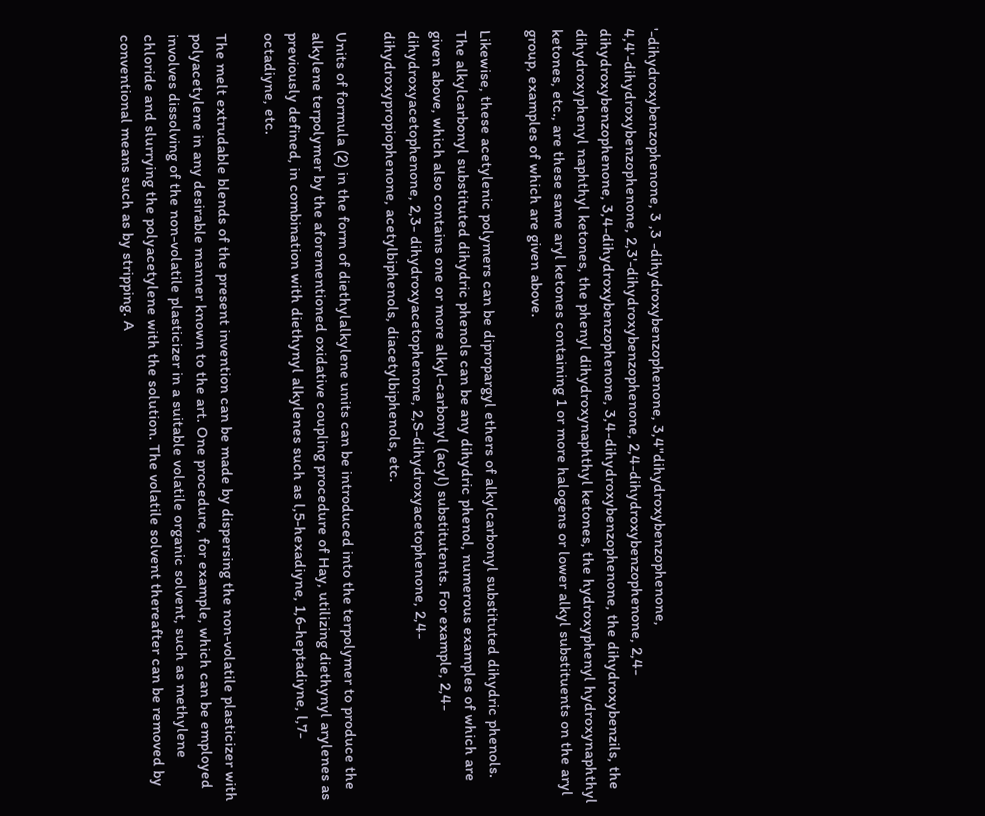'-dihydroxybenzophenone, 3 ,3 -dihydroxybenzophenone, 3,4"dihydroxybenzophenone, 4,4'-dihydroxybenzophenone, 2,3'-dihydroxybenzophenone, 2,4-dihydroxybenzophenone, 2,4-dihydroxybenzophenone, 3,4-dihydroxybenzophenone, 3,4-dihydroxybenzophenone, the dihydroxybenzils, the dihydroxyphenyl naphthyl ketones, the phenyl dihydroxynaphthyl ketones, the hydroxyphenyl hydroxynaphthyl ketones, etc., are these same aryl ketones containing 1 or more halogens or lower alkyl substituents on the aryl group, examples of which are given above.

Likewise, these acetylenic polymers can be dipropargyl ethers of alkylcarbonyl substituted dihydric phenols. The alkylcarbonyl substituted dihydric phenols can be any dihydric phenol, numerous examples of which are given above, which also contains one or more alkyl-carbonyl (acyl) substitutents. For example, 2,4-dihydroxyacetophenone, 2,3- dihydroxyacetophenone, 2,S-dihydroxyacetophenone, 2,4-dihydroxypropiophenone, acetylbiphenols, diacetylbiphenols, etc.

Units of formula (2) in the form of diethylalkylene units can be introduced into the terpolymer to produce the alkylene terpolymer by the aforementioned oxidative coupling procedure of Hay, utilizing diethynyl arylenes as previously defined, in combination with diethynyl alkylenes such as l,5-hexadiyne, 1,6-heptadiyne, l,7-octadiyne, etc.

The melt extrudable blends of the present invention can be made by dispersing the non-volatile plasticizer with polyacetylene in any desirable manner known to the art. One procedure, for example, which can be employed involves dissolving of the non-volatile plasticizer in a suitable volatile organic solvent, such as methylene chloride and slurrying the polyacetylene with the solution. The volatile solvent thereafter can be removed by conventional means such as by stripping. A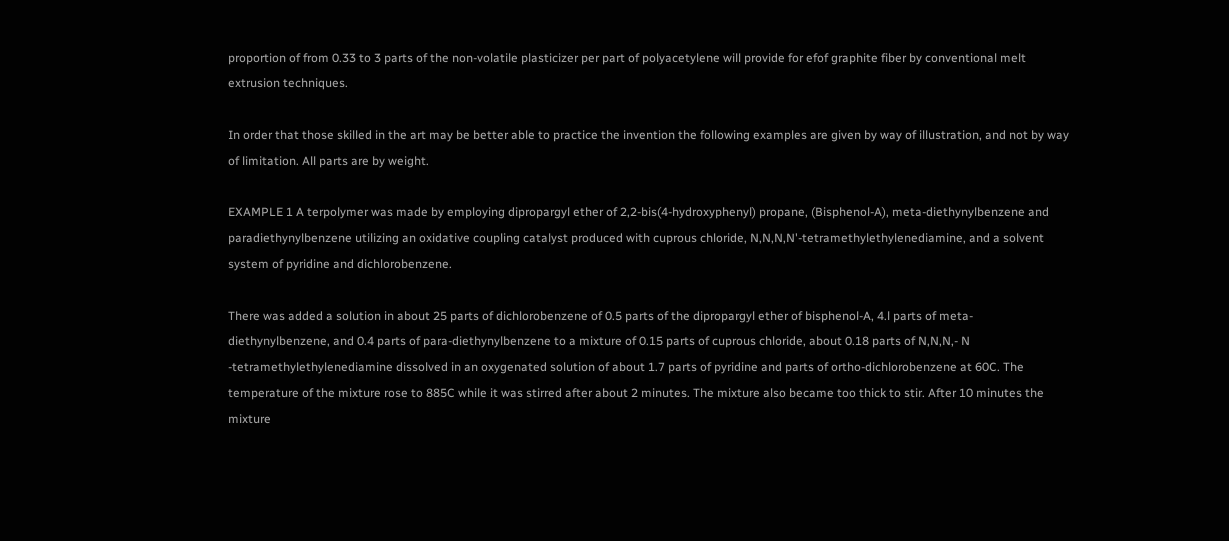proportion of from 0.33 to 3 parts of the non-volatile plasticizer per part of polyacetylene will provide for efof graphite fiber by conventional melt extrusion techniques.

In order that those skilled in the art may be better able to practice the invention the following examples are given by way of illustration, and not by way of limitation. All parts are by weight.

EXAMPLE 1 A terpolymer was made by employing dipropargyl ether of 2,2-bis(4-hydroxyphenyl) propane, (Bisphenol-A), meta-diethynylbenzene and paradiethynylbenzene utilizing an oxidative coupling catalyst produced with cuprous chloride, N,N,N,N'-tetramethylethylenediamine, and a solvent system of pyridine and dichlorobenzene.

There was added a solution in about 25 parts of dichlorobenzene of 0.5 parts of the dipropargyl ether of bisphenol-A, 4.l parts of meta-diethynylbenzene, and 0.4 parts of para-diethynylbenzene to a mixture of 0.15 parts of cuprous chloride, about 0.18 parts of N,N,N,- N -tetramethylethylenediamine dissolved in an oxygenated solution of about 1.7 parts of pyridine and parts of ortho-dichlorobenzene at 60C. The temperature of the mixture rose to 885C while it was stirred after about 2 minutes. The mixture also became too thick to stir. After 10 minutes the mixture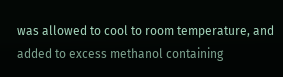was allowed to cool to room temperature, and added to excess methanol containing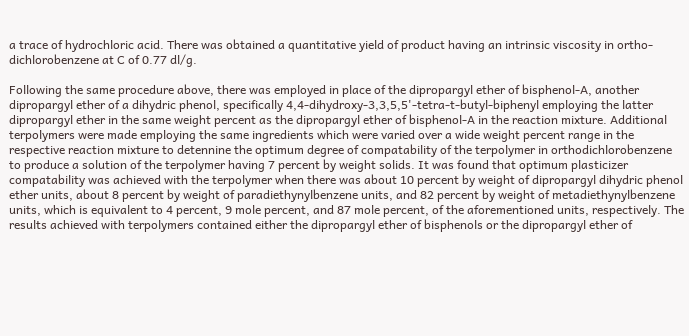a trace of hydrochloric acid. There was obtained a quantitative yield of product having an intrinsic viscosity in ortho-dichlorobenzene at C of 0.77 dl/g.

Following the same procedure above, there was employed in place of the dipropargyl ether of bisphenol-A, another dipropargyl ether of a dihydric phenol, specifically 4,4-dihydroxy-3,3,5,5'-tetra-t-butyl-biphenyl employing the latter dipropargyl ether in the same weight percent as the dipropargyl ether of bisphenol-A in the reaction mixture. Additional terpolymers were made employing the same ingredients which were varied over a wide weight percent range in the respective reaction mixture to detennine the optimum degree of compatability of the terpolymer in orthodichlorobenzene to produce a solution of the terpolymer having 7 percent by weight solids. It was found that optimum plasticizer compatability was achieved with the terpolymer when there was about 10 percent by weight of dipropargyl dihydric phenol ether units, about 8 percent by weight of paradiethynylbenzene units, and 82 percent by weight of metadiethynylbenzene units, which is equivalent to 4 percent, 9 mole percent, and 87 mole percent, of the aforementioned units, respectively. The results achieved with terpolymers contained either the dipropargyl ether of bisphenols or the dipropargyl ether of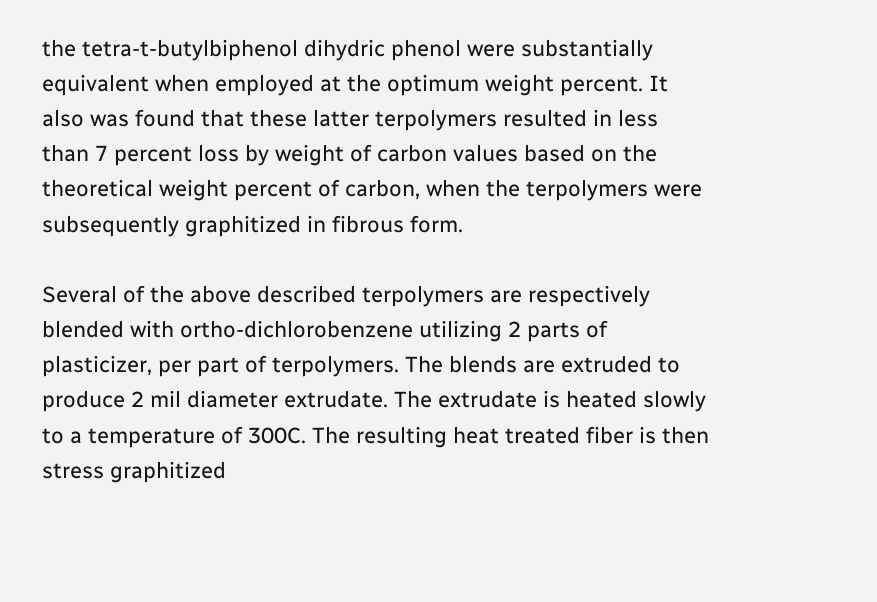the tetra-t-butylbiphenol dihydric phenol were substantially equivalent when employed at the optimum weight percent. It also was found that these latter terpolymers resulted in less than 7 percent loss by weight of carbon values based on the theoretical weight percent of carbon, when the terpolymers were subsequently graphitized in fibrous form.

Several of the above described terpolymers are respectively blended with ortho-dichlorobenzene utilizing 2 parts of plasticizer, per part of terpolymers. The blends are extruded to produce 2 mil diameter extrudate. The extrudate is heated slowly to a temperature of 300C. The resulting heat treated fiber is then stress graphitized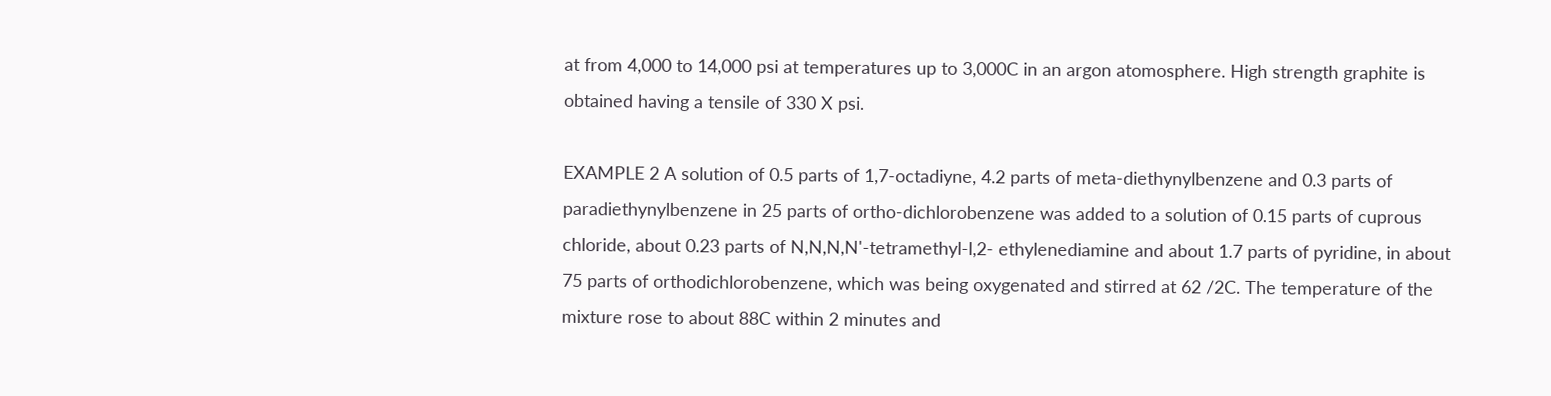at from 4,000 to 14,000 psi at temperatures up to 3,000C in an argon atomosphere. High strength graphite is obtained having a tensile of 330 X psi.

EXAMPLE 2 A solution of 0.5 parts of 1,7-octadiyne, 4.2 parts of meta-diethynylbenzene and 0.3 parts of paradiethynylbenzene in 25 parts of ortho-dichlorobenzene was added to a solution of 0.15 parts of cuprous chloride, about 0.23 parts of N,N,N,N'-tetramethyl-l,2- ethylenediamine and about 1.7 parts of pyridine, in about 75 parts of orthodichlorobenzene, which was being oxygenated and stirred at 62 /2C. The temperature of the mixture rose to about 88C within 2 minutes and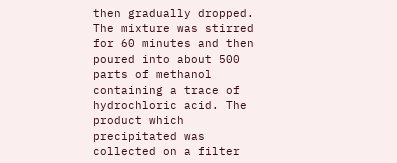then gradually dropped. The mixture was stirred for 60 minutes and then poured into about 500 parts of methanol containing a trace of hydrochloric acid. The product which precipitated was collected on a filter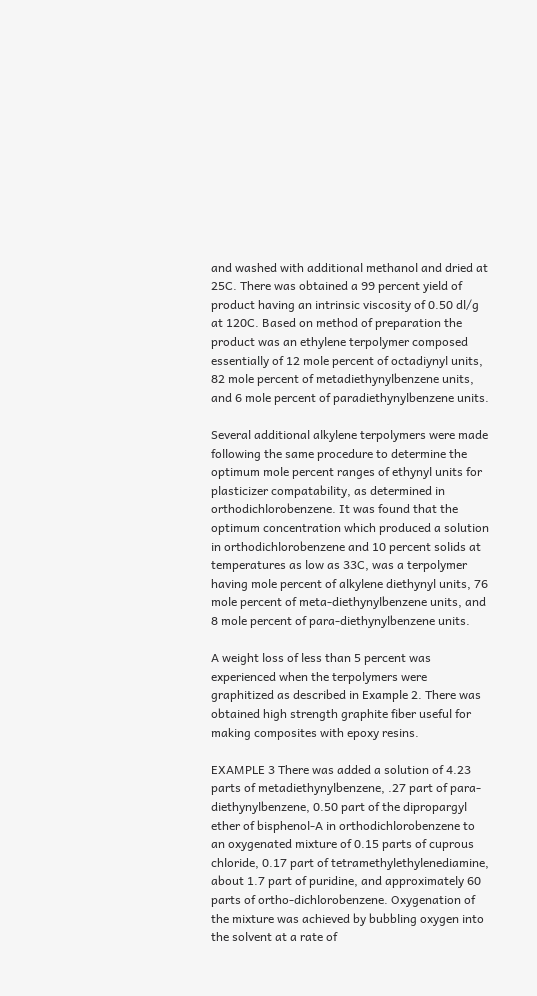and washed with additional methanol and dried at 25C. There was obtained a 99 percent yield of product having an intrinsic viscosity of 0.50 dl/g at 120C. Based on method of preparation the product was an ethylene terpolymer composed essentially of 12 mole percent of octadiynyl units, 82 mole percent of metadiethynylbenzene units, and 6 mole percent of paradiethynylbenzene units.

Several additional alkylene terpolymers were made following the same procedure to determine the optimum mole percent ranges of ethynyl units for plasticizer compatability, as determined in orthodichlorobenzene. It was found that the optimum concentration which produced a solution in orthodichlorobenzene and 10 percent solids at temperatures as low as 33C, was a terpolymer having mole percent of alkylene diethynyl units, 76 mole percent of meta-diethynylbenzene units, and 8 mole percent of para-diethynylbenzene units.

A weight loss of less than 5 percent was experienced when the terpolymers were graphitized as described in Example 2. There was obtained high strength graphite fiber useful for making composites with epoxy resins.

EXAMPLE 3 There was added a solution of 4.23 parts of metadiethynylbenzene, .27 part of para-diethynylbenzene, 0.50 part of the dipropargyl ether of bisphenol-A in orthodichlorobenzene to an oxygenated mixture of 0.15 parts of cuprous chloride, 0.17 part of tetramethylethylenediamine, about 1.7 part of puridine, and approximately 60 parts of ortho-dichlorobenzene. Oxygenation of the mixture was achieved by bubbling oxygen into the solvent at a rate of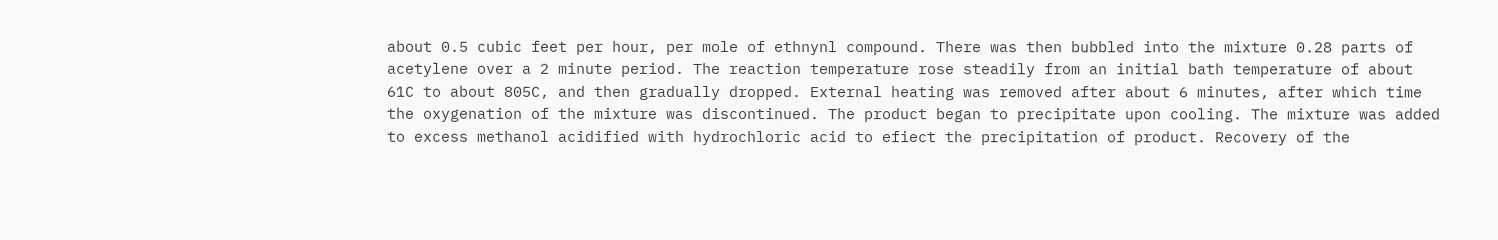about 0.5 cubic feet per hour, per mole of ethnynl compound. There was then bubbled into the mixture 0.28 parts of acetylene over a 2 minute period. The reaction temperature rose steadily from an initial bath temperature of about 61C to about 805C, and then gradually dropped. External heating was removed after about 6 minutes, after which time the oxygenation of the mixture was discontinued. The product began to precipitate upon cooling. The mixture was added to excess methanol acidified with hydrochloric acid to efiect the precipitation of product. Recovery of the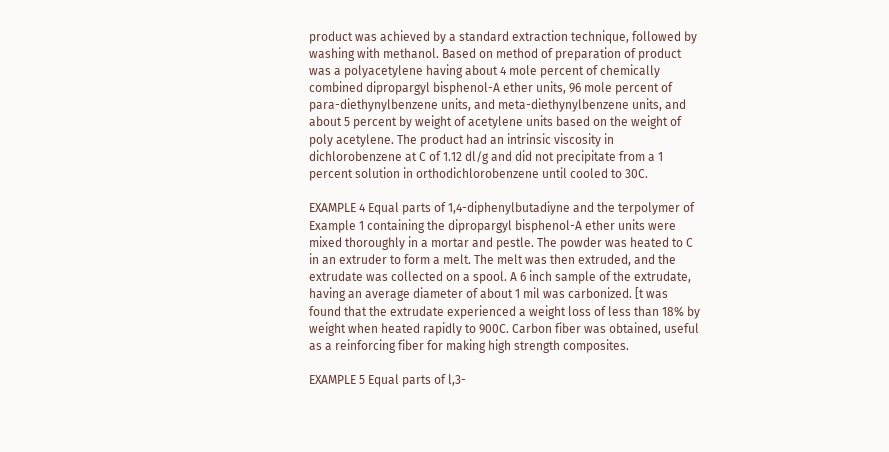product was achieved by a standard extraction technique, followed by washing with methanol. Based on method of preparation of product was a polyacetylene having about 4 mole percent of chemically combined dipropargyl bisphenol-A ether units, 96 mole percent of para-diethynylbenzene units, and meta-diethynylbenzene units, and about 5 percent by weight of acetylene units based on the weight of poly acetylene. The product had an intrinsic viscosity in dichlorobenzene at C of 1.12 dl/g and did not precipitate from a 1 percent solution in orthodichlorobenzene until cooled to 30C.

EXAMPLE 4 Equal parts of 1,4-diphenylbutadiyne and the terpolymer of Example 1 containing the dipropargyl bisphenol-A ether units were mixed thoroughly in a mortar and pestle. The powder was heated to C in an extruder to form a melt. The melt was then extruded, and the extrudate was collected on a spool. A 6 inch sample of the extrudate, having an average diameter of about 1 mil was carbonized. [t was found that the extrudate experienced a weight loss of less than 18% by weight when heated rapidly to 900C. Carbon fiber was obtained, useful as a reinforcing fiber for making high strength composites.

EXAMPLE 5 Equal parts of l,3-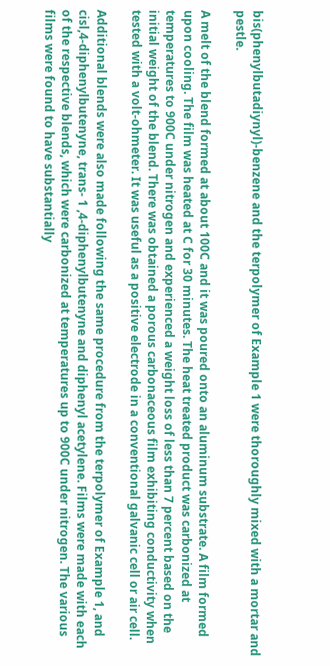bis(phenylbutadiynyl)-benzene and the terpolymer of Example 1 were thoroughly mixed with a mortar and pestle.

A melt of the blend formed at about 100C and it was poured onto an aluminum substrate. A film formed upon cooling. The film was heated at C for 30 minutes. The heat treated product was carbonized at temperatures to 900C under nitrogen and experienced a weight loss of less than 7 percent based on the initial weight of the blend. There was obtained a porous carbonaceous film exhibiting conductivity when tested with a volt-ohmeter. It was useful as a positive electrode in a conventional galvanic cell or air cell.

Additional blends were also made following the same procedure from the terpolymer of Example 1, and cisl,4-diphenylbutenyne, trans- 1 ,4-diphenylbutenyne and diphenyl acetylene. Films were made with each of the respective blends, which were carbonized at temperatures up to 900C under nitrogen. The various films were found to have substantially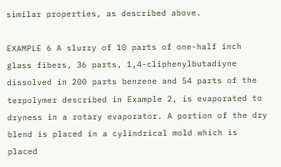similar properties, as described above.

EXAMPLE 6 A slurry of 10 parts of one-half inch glass fibers, 36 parts, 1,4-cliphenylbutadiyne dissolved in 200 parts benzene and 54 parts of the terpolymer described in Example 2, is evaporated to dryness in a rotary evaporator. A portion of the dry blend is placed in a cylindrical mold which is placed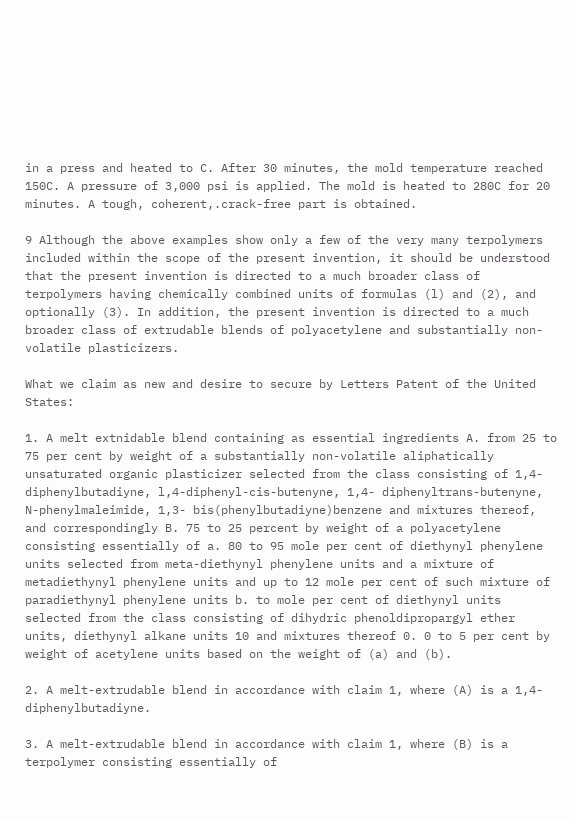in a press and heated to C. After 30 minutes, the mold temperature reached 150C. A pressure of 3,000 psi is applied. The mold is heated to 280C for 20 minutes. A tough, coherent,.crack-free part is obtained.

9 Although the above examples show only a few of the very many terpolymers included within the scope of the present invention, it should be understood that the present invention is directed to a much broader class of terpolymers having chemically combined units of formulas (l) and (2), and optionally (3). In addition, the present invention is directed to a much broader class of extrudable blends of polyacetylene and substantially non-volatile plasticizers.

What we claim as new and desire to secure by Letters Patent of the United States:

1. A melt extnidable blend containing as essential ingredients A. from 25 to 75 per cent by weight of a substantially non-volatile aliphatically unsaturated organic plasticizer selected from the class consisting of 1,4- diphenylbutadiyne, l,4-diphenyl-cis-butenyne, 1,4- diphenyltrans-butenyne, N-phenylmaleimide, 1,3- bis(phenylbutadiyne)benzene and mixtures thereof, and correspondingly B. 75 to 25 percent by weight of a polyacetylene consisting essentially of a. 80 to 95 mole per cent of diethynyl phenylene units selected from meta-diethynyl phenylene units and a mixture of metadiethynyl phenylene units and up to 12 mole per cent of such mixture of paradiethynyl phenylene units b. to mole per cent of diethynyl units selected from the class consisting of dihydric phenoldipropargyl ether units, diethynyl alkane units 10 and mixtures thereof 0. 0 to 5 per cent by weight of acetylene units based on the weight of (a) and (b).

2. A melt-extrudable blend in accordance with claim 1, where (A) is a 1,4-diphenylbutadiyne.

3. A melt-extrudable blend in accordance with claim 1, where (B) is a terpolymer consisting essentially of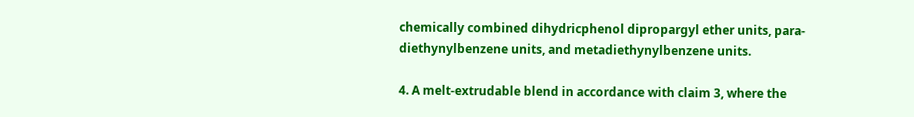chemically combined dihydricphenol dipropargyl ether units, para-diethynylbenzene units, and metadiethynylbenzene units.

4. A melt-extrudable blend in accordance with claim 3, where the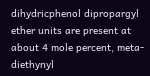dihydricphenol dipropargyl ether units are present at about 4 mole percent, meta-diethynyl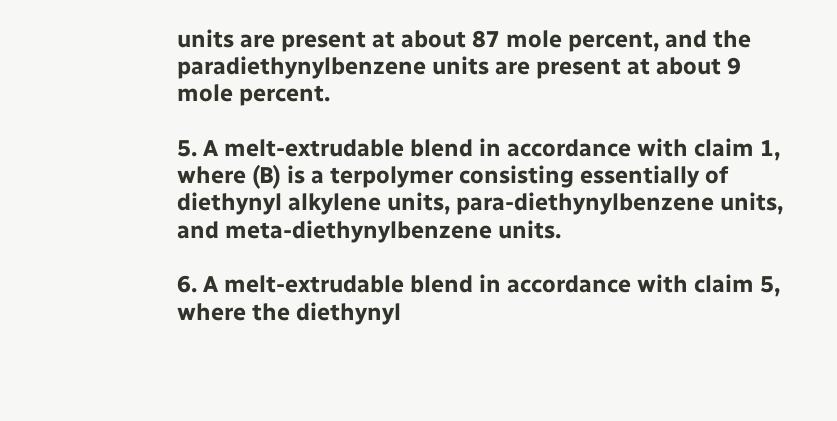units are present at about 87 mole percent, and the paradiethynylbenzene units are present at about 9 mole percent.

5. A melt-extrudable blend in accordance with claim 1, where (B) is a terpolymer consisting essentially of diethynyl alkylene units, para-diethynylbenzene units, and meta-diethynylbenzene units.

6. A melt-extrudable blend in accordance with claim 5, where the diethynyl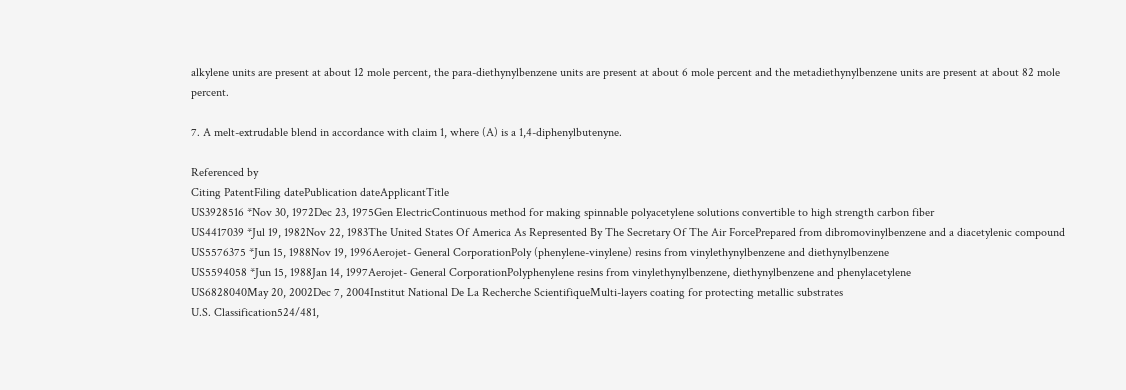alkylene units are present at about 12 mole percent, the para-diethynylbenzene units are present at about 6 mole percent and the metadiethynylbenzene units are present at about 82 mole percent.

7. A melt-extrudable blend in accordance with claim 1, where (A) is a 1,4-diphenylbutenyne.

Referenced by
Citing PatentFiling datePublication dateApplicantTitle
US3928516 *Nov 30, 1972Dec 23, 1975Gen ElectricContinuous method for making spinnable polyacetylene solutions convertible to high strength carbon fiber
US4417039 *Jul 19, 1982Nov 22, 1983The United States Of America As Represented By The Secretary Of The Air ForcePrepared from dibromovinylbenzene and a diacetylenic compound
US5576375 *Jun 15, 1988Nov 19, 1996Aerojet- General CorporationPoly (phenylene-vinylene) resins from vinylethynylbenzene and diethynylbenzene
US5594058 *Jun 15, 1988Jan 14, 1997Aerojet- General CorporationPolyphenylene resins from vinylethynylbenzene, diethynylbenzene and phenylacetylene
US6828040May 20, 2002Dec 7, 2004Institut National De La Recherche ScientifiqueMulti-layers coating for protecting metallic substrates
U.S. Classification524/481,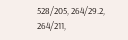528/205, 264/29.2, 264/211,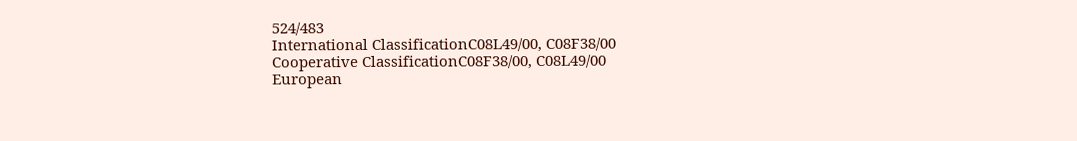524/483
International ClassificationC08L49/00, C08F38/00
Cooperative ClassificationC08F38/00, C08L49/00
European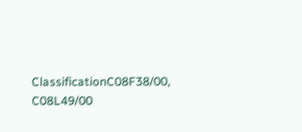ClassificationC08F38/00, C08L49/00